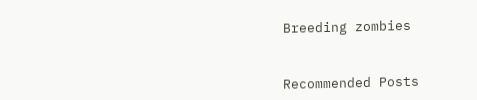Breeding zombies


Recommended Posts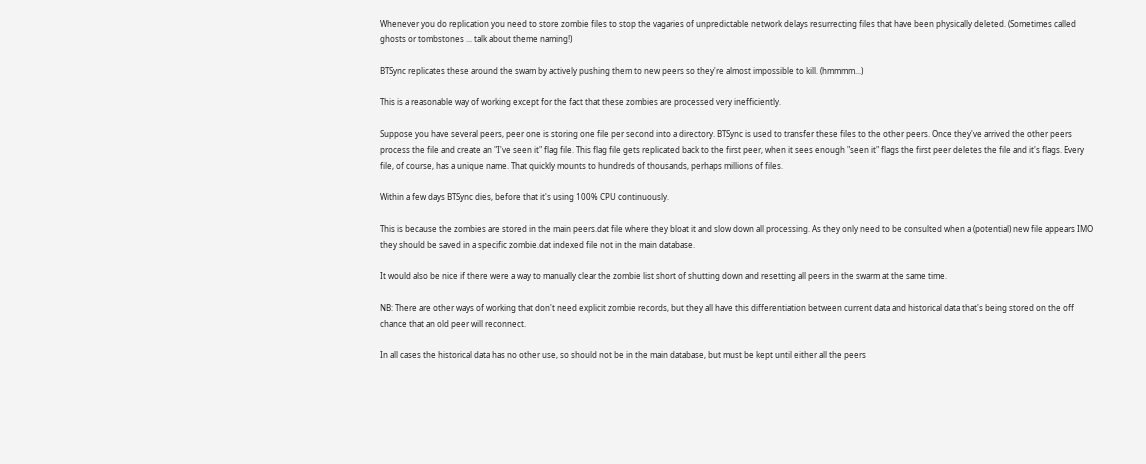Whenever you do replication you need to store zombie files to stop the vagaries of unpredictable network delays resurrecting files that have been physically deleted. (Sometimes called ghosts or tombstones ... talk about theme naming!)

BTSync replicates these around the swam by actively pushing them to new peers so they're almost impossible to kill. (hmmmm...)

This is a reasonable way of working except for the fact that these zombies are processed very inefficiently.

Suppose you have several peers, peer one is storing one file per second into a directory. BTSync is used to transfer these files to the other peers. Once they've arrived the other peers process the file and create an "I've seen it" flag file. This flag file gets replicated back to the first peer, when it sees enough "seen it" flags the first peer deletes the file and it's flags. Every file, of course, has a unique name. That quickly mounts to hundreds of thousands, perhaps millions of files.

Within a few days BTSync dies, before that it's using 100% CPU continuously.

This is because the zombies are stored in the main peers.dat file where they bloat it and slow down all processing. As they only need to be consulted when a (potential) new file appears IMO they should be saved in a specific zombie.dat indexed file not in the main database.

It would also be nice if there were a way to manually clear the zombie list short of shutting down and resetting all peers in the swarm at the same time.

NB: There are other ways of working that don't need explicit zombie records, but they all have this differentiation between current data and historical data that's being stored on the off chance that an old peer will reconnect.

In all cases the historical data has no other use, so should not be in the main database, but must be kept until either all the peers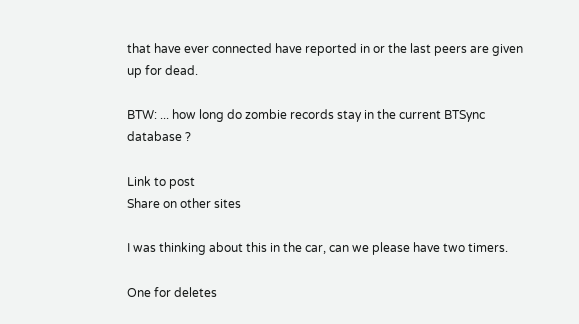that have ever connected have reported in or the last peers are given up for dead.

BTW: ... how long do zombie records stay in the current BTSync database ?

Link to post
Share on other sites

I was thinking about this in the car, can we please have two timers.

One for deletes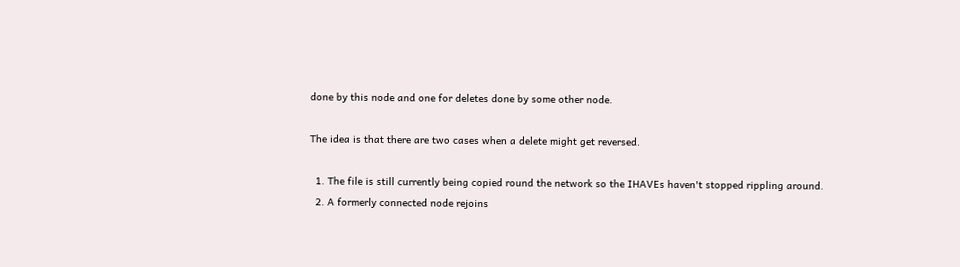done by this node and one for deletes done by some other node.

The idea is that there are two cases when a delete might get reversed.

  1. The file is still currently being copied round the network so the IHAVEs haven't stopped rippling around.
  2. A formerly connected node rejoins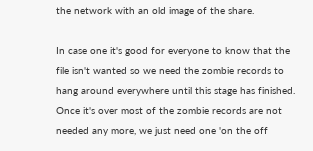the network with an old image of the share.

In case one it's good for everyone to know that the file isn't wanted so we need the zombie records to hang around everywhere until this stage has finished. Once it's over most of the zombie records are not needed any more, we just need one 'on the off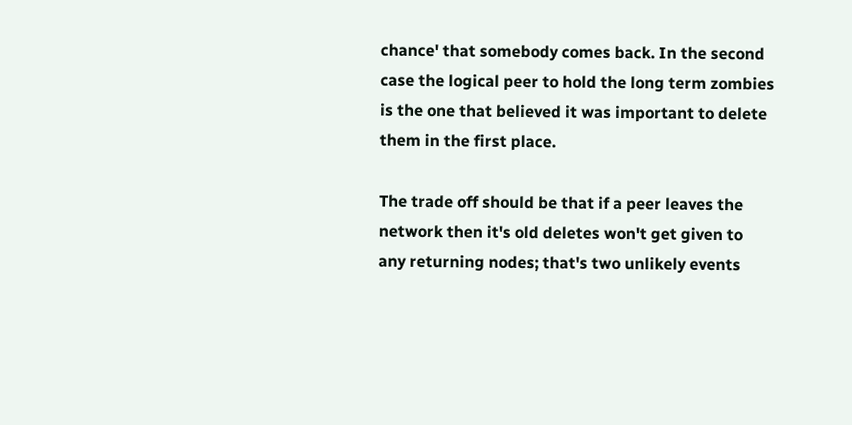chance' that somebody comes back. In the second case the logical peer to hold the long term zombies is the one that believed it was important to delete them in the first place.

The trade off should be that if a peer leaves the network then it's old deletes won't get given to any returning nodes; that's two unlikely events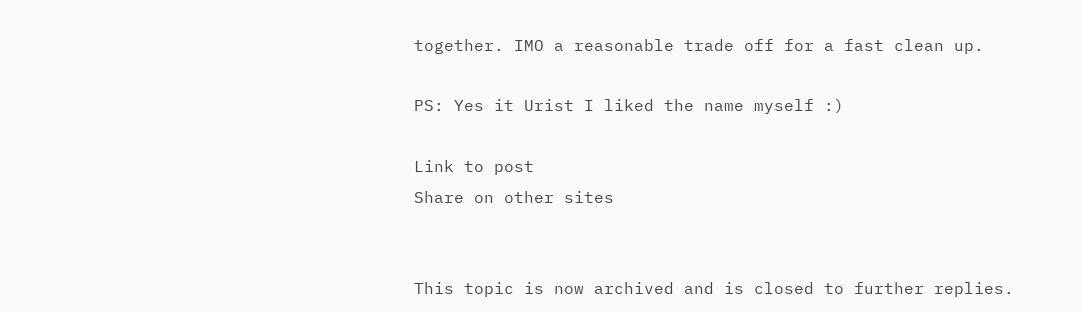together. IMO a reasonable trade off for a fast clean up.

PS: Yes it Urist I liked the name myself :)

Link to post
Share on other sites


This topic is now archived and is closed to further replies.